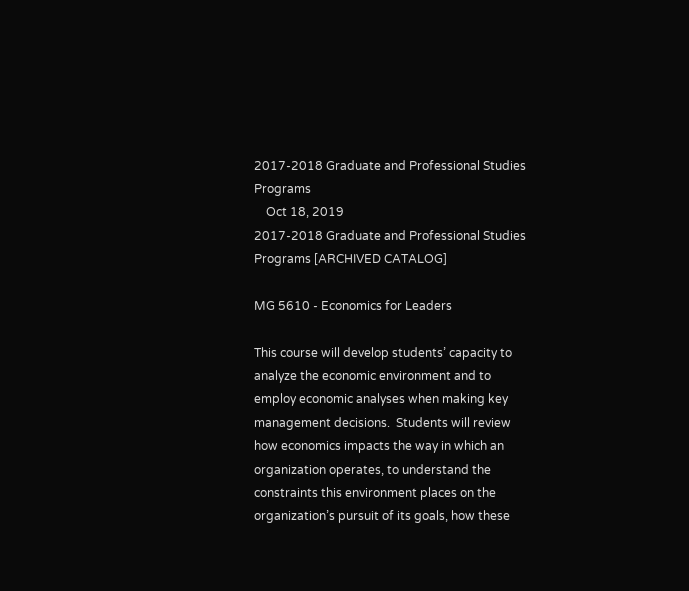2017-2018 Graduate and Professional Studies Programs
    Oct 18, 2019
2017-2018 Graduate and Professional Studies Programs [ARCHIVED CATALOG]

MG 5610 - Economics for Leaders

This course will develop students’ capacity to analyze the economic environment and to employ economic analyses when making key management decisions.  Students will review how economics impacts the way in which an organization operates, to understand the constraints this environment places on the organization’s pursuit of its goals, how these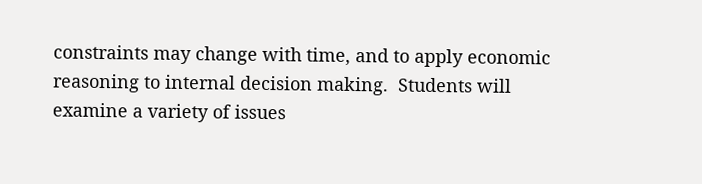constraints may change with time, and to apply economic reasoning to internal decision making.  Students will examine a variety of issues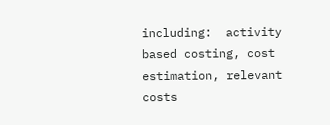including:  activity based costing, cost estimation, relevant costs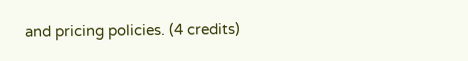and pricing policies. (4 credits)